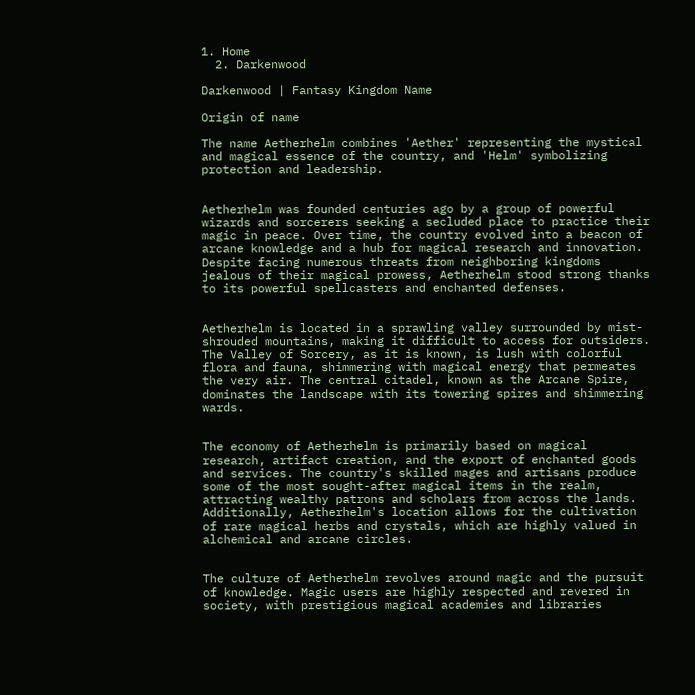1. Home
  2. Darkenwood

Darkenwood | Fantasy Kingdom Name

Origin of name

The name Aetherhelm combines 'Aether' representing the mystical and magical essence of the country, and 'Helm' symbolizing protection and leadership.


Aetherhelm was founded centuries ago by a group of powerful wizards and sorcerers seeking a secluded place to practice their magic in peace. Over time, the country evolved into a beacon of arcane knowledge and a hub for magical research and innovation. Despite facing numerous threats from neighboring kingdoms jealous of their magical prowess, Aetherhelm stood strong thanks to its powerful spellcasters and enchanted defenses.


Aetherhelm is located in a sprawling valley surrounded by mist-shrouded mountains, making it difficult to access for outsiders. The Valley of Sorcery, as it is known, is lush with colorful flora and fauna, shimmering with magical energy that permeates the very air. The central citadel, known as the Arcane Spire, dominates the landscape with its towering spires and shimmering wards.


The economy of Aetherhelm is primarily based on magical research, artifact creation, and the export of enchanted goods and services. The country's skilled mages and artisans produce some of the most sought-after magical items in the realm, attracting wealthy patrons and scholars from across the lands. Additionally, Aetherhelm's location allows for the cultivation of rare magical herbs and crystals, which are highly valued in alchemical and arcane circles.


The culture of Aetherhelm revolves around magic and the pursuit of knowledge. Magic users are highly respected and revered in society, with prestigious magical academies and libraries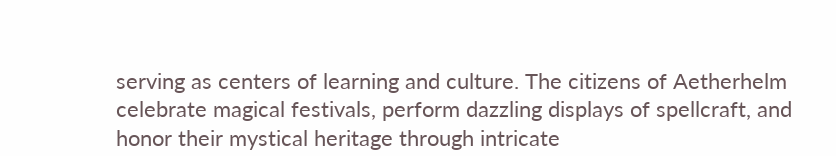serving as centers of learning and culture. The citizens of Aetherhelm celebrate magical festivals, perform dazzling displays of spellcraft, and honor their mystical heritage through intricate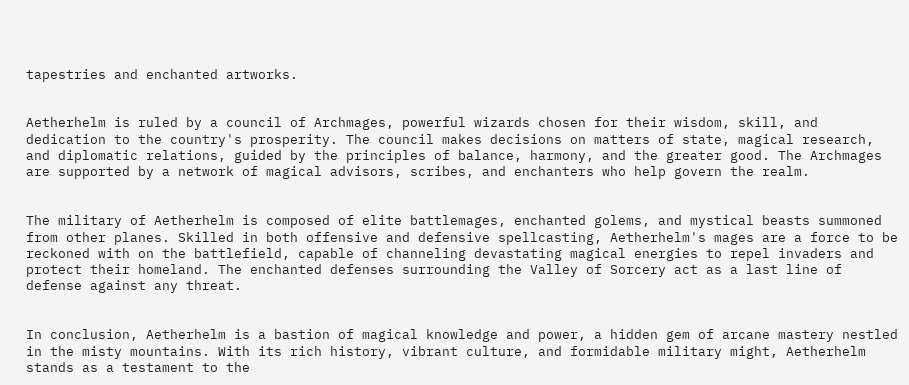tapestries and enchanted artworks.


Aetherhelm is ruled by a council of Archmages, powerful wizards chosen for their wisdom, skill, and dedication to the country's prosperity. The council makes decisions on matters of state, magical research, and diplomatic relations, guided by the principles of balance, harmony, and the greater good. The Archmages are supported by a network of magical advisors, scribes, and enchanters who help govern the realm.


The military of Aetherhelm is composed of elite battlemages, enchanted golems, and mystical beasts summoned from other planes. Skilled in both offensive and defensive spellcasting, Aetherhelm's mages are a force to be reckoned with on the battlefield, capable of channeling devastating magical energies to repel invaders and protect their homeland. The enchanted defenses surrounding the Valley of Sorcery act as a last line of defense against any threat.


In conclusion, Aetherhelm is a bastion of magical knowledge and power, a hidden gem of arcane mastery nestled in the misty mountains. With its rich history, vibrant culture, and formidable military might, Aetherhelm stands as a testament to the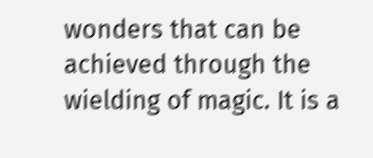wonders that can be achieved through the wielding of magic. It is a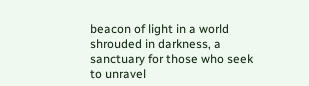beacon of light in a world shrouded in darkness, a sanctuary for those who seek to unravel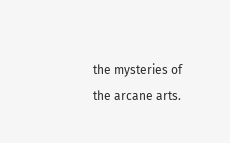the mysteries of the arcane arts.